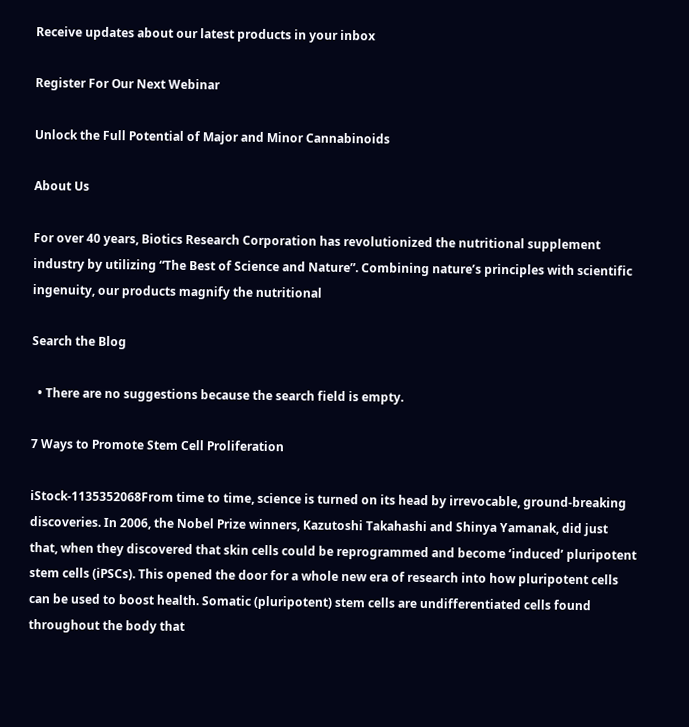Receive updates about our latest products in your inbox

Register For Our Next Webinar

Unlock the Full Potential of Major and Minor Cannabinoids

About Us

For over 40 years, Biotics Research Corporation has revolutionized the nutritional supplement industry by utilizing “The Best of Science and Nature”. Combining nature’s principles with scientific ingenuity, our products magnify the nutritional

Search the Blog

  • There are no suggestions because the search field is empty.

7 Ways to Promote Stem Cell Proliferation

iStock-1135352068From time to time, science is turned on its head by irrevocable, ground-breaking discoveries. In 2006, the Nobel Prize winners, Kazutoshi Takahashi and Shinya Yamanak, did just that, when they discovered that skin cells could be reprogrammed and become ‘induced’ pluripotent stem cells (iPSCs). This opened the door for a whole new era of research into how pluripotent cells can be used to boost health. Somatic (pluripotent) stem cells are undifferentiated cells found throughout the body that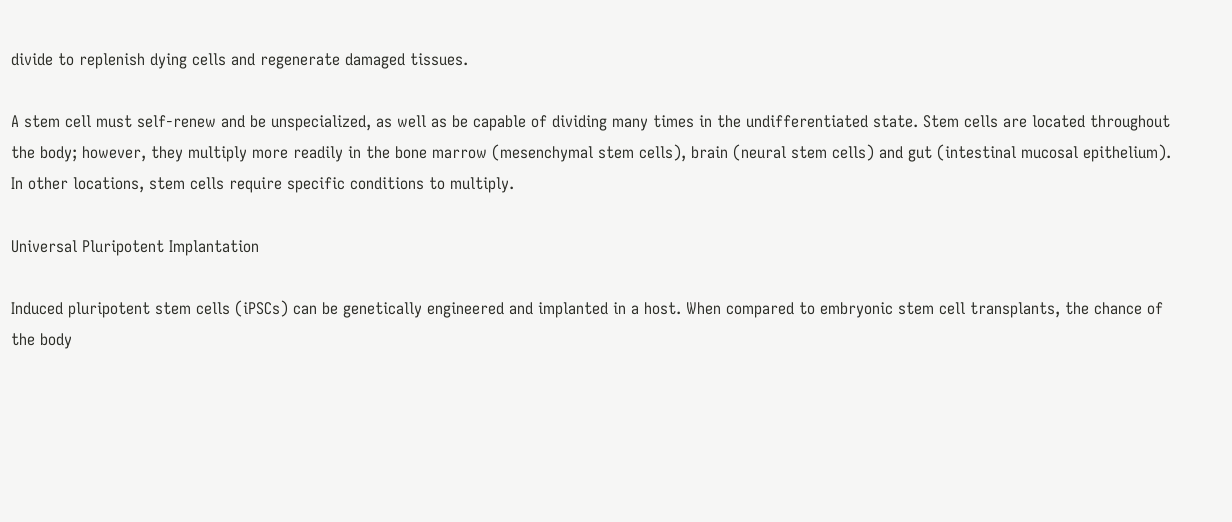divide to replenish dying cells and regenerate damaged tissues.

A stem cell must self-renew and be unspecialized, as well as be capable of dividing many times in the undifferentiated state. Stem cells are located throughout the body; however, they multiply more readily in the bone marrow (mesenchymal stem cells), brain (neural stem cells) and gut (intestinal mucosal epithelium). In other locations, stem cells require specific conditions to multiply.

Universal Pluripotent Implantation

Induced pluripotent stem cells (iPSCs) can be genetically engineered and implanted in a host. When compared to embryonic stem cell transplants, the chance of the body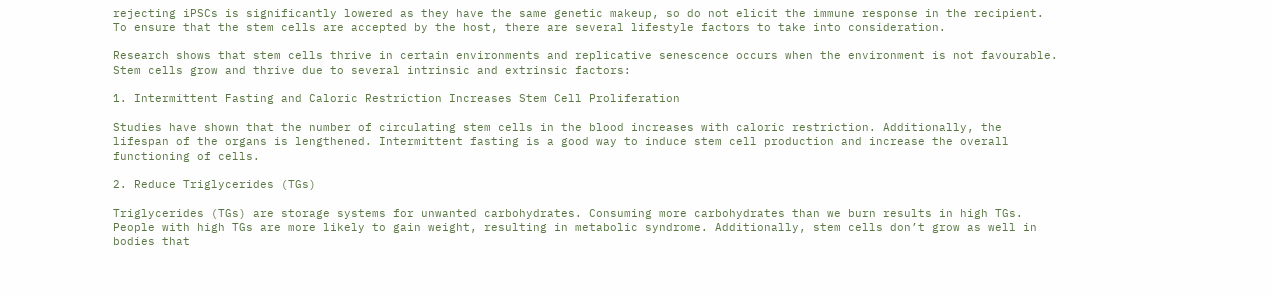rejecting iPSCs is significantly lowered as they have the same genetic makeup, so do not elicit the immune response in the recipient. To ensure that the stem cells are accepted by the host, there are several lifestyle factors to take into consideration.

Research shows that stem cells thrive in certain environments and replicative senescence occurs when the environment is not favourable. Stem cells grow and thrive due to several intrinsic and extrinsic factors:

1. Intermittent Fasting and Caloric Restriction Increases Stem Cell Proliferation

Studies have shown that the number of circulating stem cells in the blood increases with caloric restriction. Additionally, the lifespan of the organs is lengthened. Intermittent fasting is a good way to induce stem cell production and increase the overall functioning of cells.

2. Reduce Triglycerides (TGs)

Triglycerides (TGs) are storage systems for unwanted carbohydrates. Consuming more carbohydrates than we burn results in high TGs. People with high TGs are more likely to gain weight, resulting in metabolic syndrome. Additionally, stem cells don’t grow as well in bodies that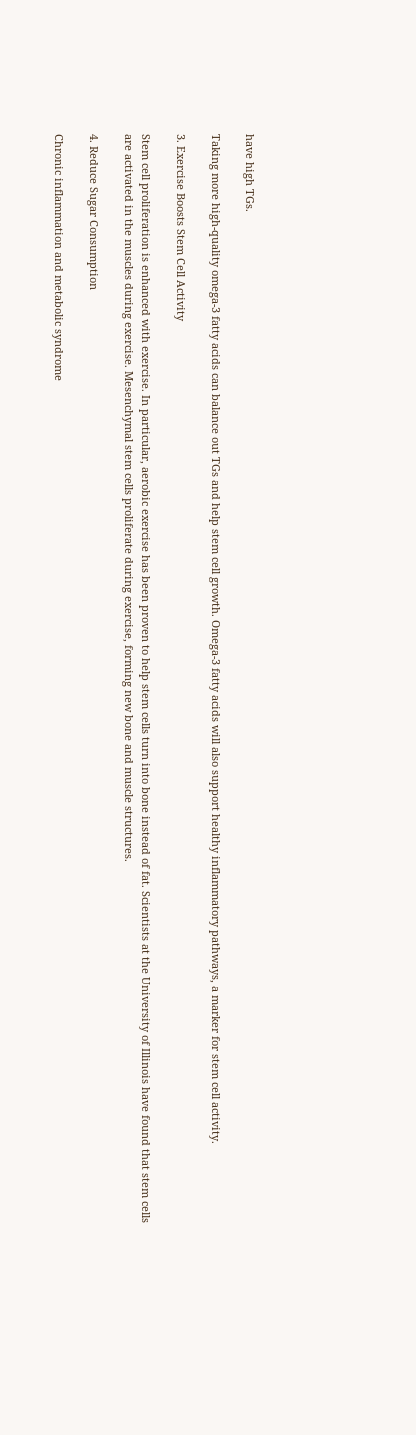have high TGs.

Taking more high-quality omega-3 fatty acids can balance out TGs and help stem cell growth. Omega-3 fatty acids will also support healthy inflammatory pathways, a marker for stem cell activity.

3. Exercise Boosts Stem Cell Activity

Stem cell proliferation is enhanced with exercise. In particular, aerobic exercise has been proven to help stem cells turn into bone instead of fat. Scientists at the University of Illinois have found that stem cells are activated in the muscles during exercise. Mesenchymal stem cells proliferate during exercise, forming new bone and muscle structures.

4. Reduce Sugar Consumption

Chronic inflammation and metabolic syndrome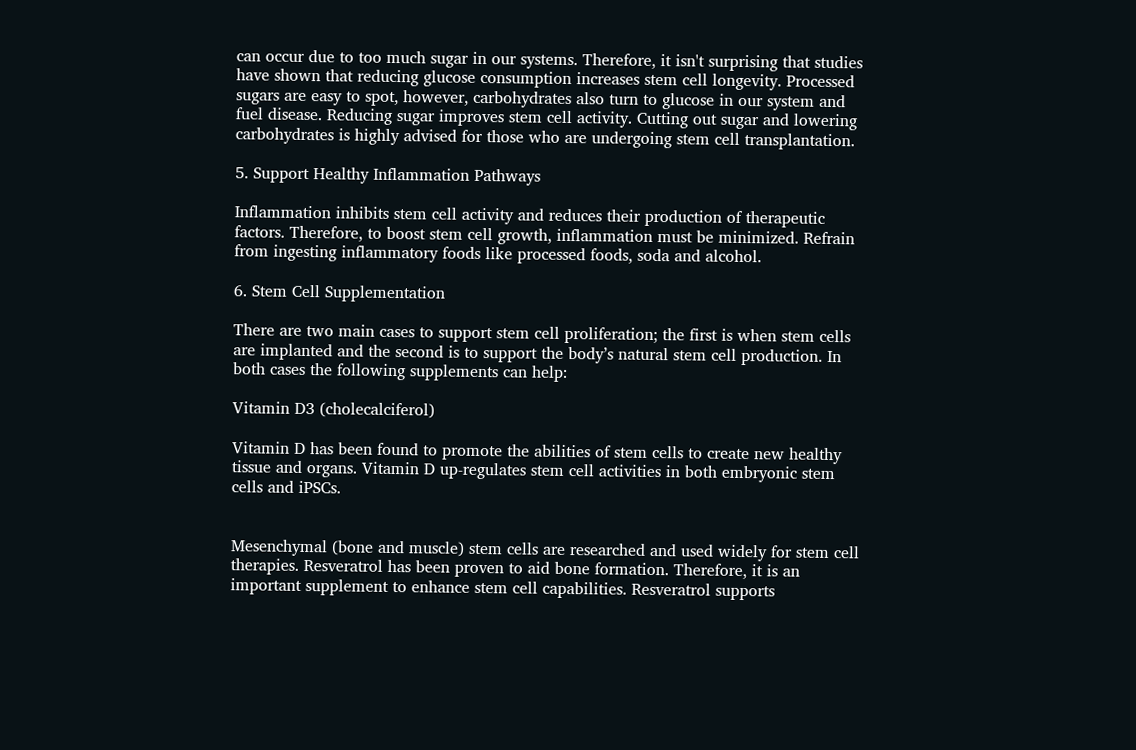can occur due to too much sugar in our systems. Therefore, it isn't surprising that studies have shown that reducing glucose consumption increases stem cell longevity. Processed sugars are easy to spot, however, carbohydrates also turn to glucose in our system and fuel disease. Reducing sugar improves stem cell activity. Cutting out sugar and lowering carbohydrates is highly advised for those who are undergoing stem cell transplantation.

5. Support Healthy Inflammation Pathways

Inflammation inhibits stem cell activity and reduces their production of therapeutic factors. Therefore, to boost stem cell growth, inflammation must be minimized. Refrain from ingesting inflammatory foods like processed foods, soda and alcohol.

6. Stem Cell Supplementation

There are two main cases to support stem cell proliferation; the first is when stem cells are implanted and the second is to support the body’s natural stem cell production. In both cases the following supplements can help:

Vitamin D3 (cholecalciferol)

Vitamin D has been found to promote the abilities of stem cells to create new healthy tissue and organs. Vitamin D up-regulates stem cell activities in both embryonic stem cells and iPSCs.


Mesenchymal (bone and muscle) stem cells are researched and used widely for stem cell therapies. Resveratrol has been proven to aid bone formation. Therefore, it is an important supplement to enhance stem cell capabilities. Resveratrol supports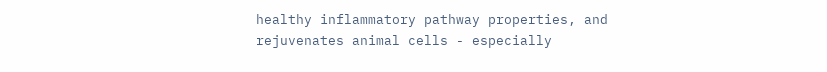healthy inflammatory pathway properties, and rejuvenates animal cells - especially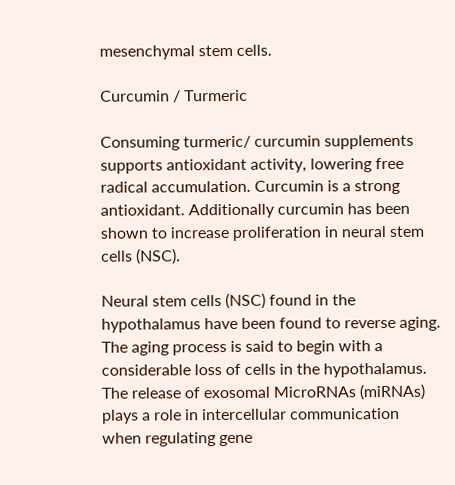mesenchymal stem cells.

Curcumin / Turmeric

Consuming turmeric/ curcumin supplements supports antioxidant activity, lowering free radical accumulation. Curcumin is a strong antioxidant. Additionally curcumin has been shown to increase proliferation in neural stem cells (NSC).

Neural stem cells (NSC) found in the hypothalamus have been found to reverse aging. The aging process is said to begin with a considerable loss of cells in the hypothalamus. The release of exosomal MicroRNAs (miRNAs) plays a role in intercellular communication when regulating gene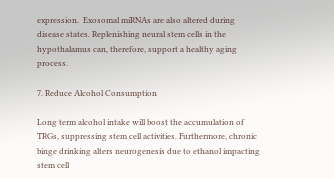expression.  Exosomal miRNAs are also altered during disease states. Replenishing neural stem cells in the hypothalamus can, therefore, support a healthy aging process.

7. Reduce Alcohol Consumption

Long term alcohol intake will boost the accumulation of TRGs, suppressing stem cell activities. Furthermore, chronic binge drinking alters neurogenesis due to ethanol impacting stem cell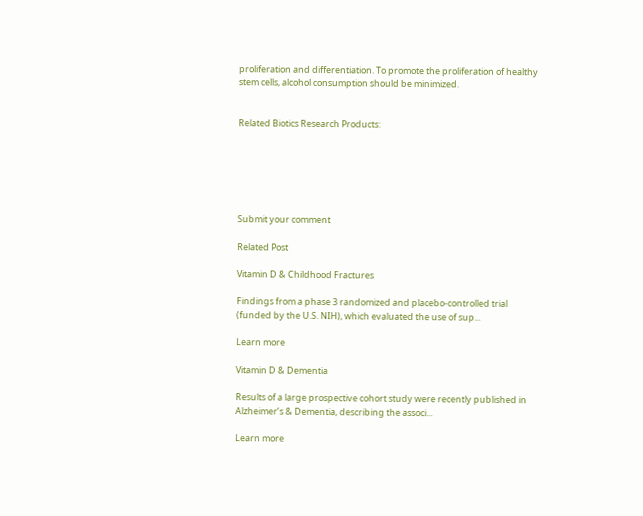proliferation and differentiation. To promote the proliferation of healthy stem cells, alcohol consumption should be minimized.


Related Biotics Research Products:






Submit your comment

Related Post

Vitamin D & Childhood Fractures

Findings from a phase 3 randomized and placebo-controlled trial (funded by the U.S. NIH), which evaluated the use of sup...

Learn more

Vitamin D & Dementia

Results of a large prospective cohort study were recently published in Alzheimer’s & Dementia, describing the associ...

Learn more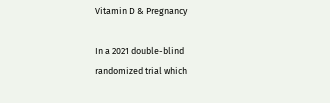Vitamin D & Pregnancy

In a 2021 double-blind randomized trial which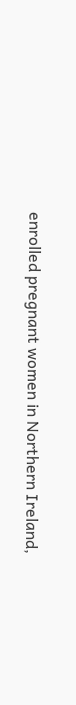enrolled pregnant women in Northern Ireland,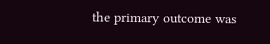the primary outcome was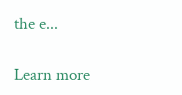the e...

Learn more